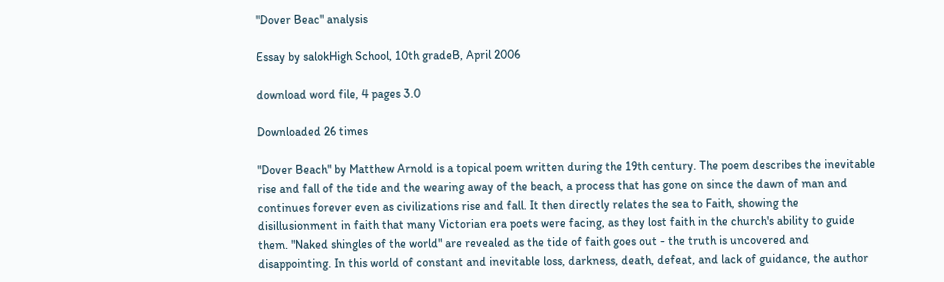"Dover Beac" analysis

Essay by salokHigh School, 10th gradeB, April 2006

download word file, 4 pages 3.0

Downloaded 26 times

"Dover Beach" by Matthew Arnold is a topical poem written during the 19th century. The poem describes the inevitable rise and fall of the tide and the wearing away of the beach, a process that has gone on since the dawn of man and continues forever even as civilizations rise and fall. It then directly relates the sea to Faith, showing the disillusionment in faith that many Victorian era poets were facing, as they lost faith in the church's ability to guide them. "Naked shingles of the world" are revealed as the tide of faith goes out - the truth is uncovered and disappointing. In this world of constant and inevitable loss, darkness, death, defeat, and lack of guidance, the author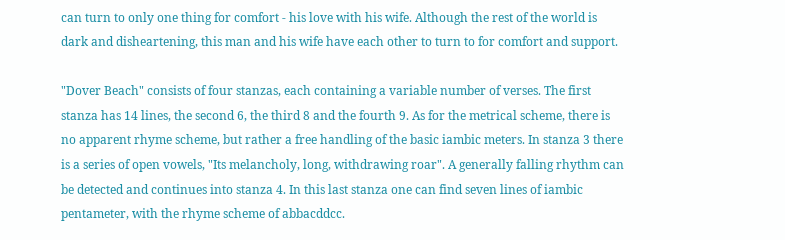can turn to only one thing for comfort - his love with his wife. Although the rest of the world is dark and disheartening, this man and his wife have each other to turn to for comfort and support.

"Dover Beach" consists of four stanzas, each containing a variable number of verses. The first stanza has 14 lines, the second 6, the third 8 and the fourth 9. As for the metrical scheme, there is no apparent rhyme scheme, but rather a free handling of the basic iambic meters. In stanza 3 there is a series of open vowels, "Its melancholy, long, withdrawing roar". A generally falling rhythm can be detected and continues into stanza 4. In this last stanza one can find seven lines of iambic pentameter, with the rhyme scheme of abbacddcc.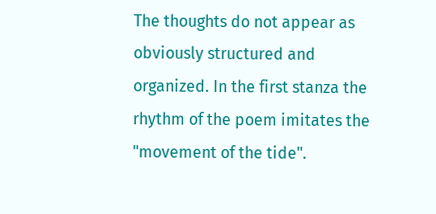The thoughts do not appear as obviously structured and organized. In the first stanza the rhythm of the poem imitates the "movement of the tide".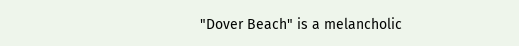"Dover Beach" is a melancholic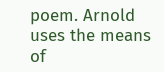poem. Arnold uses the means of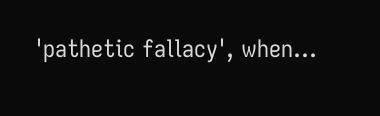'pathetic fallacy', when...